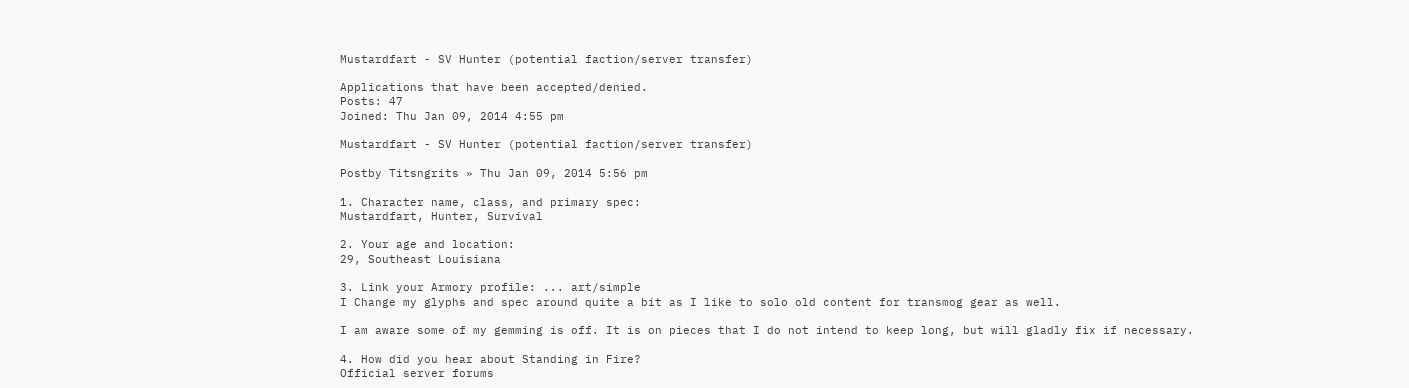Mustardfart - SV Hunter (potential faction/server transfer)

Applications that have been accepted/denied.
Posts: 47
Joined: Thu Jan 09, 2014 4:55 pm

Mustardfart - SV Hunter (potential faction/server transfer)

Postby Titsngrits » Thu Jan 09, 2014 5:56 pm

1. Character name, class, and primary spec:
Mustardfart, Hunter, Survival

2. Your age and location:
29, Southeast Louisiana

3. Link your Armory profile: ... art/simple
I Change my glyphs and spec around quite a bit as I like to solo old content for transmog gear as well.

I am aware some of my gemming is off. It is on pieces that I do not intend to keep long, but will gladly fix if necessary.

4. How did you hear about Standing in Fire?
Official server forums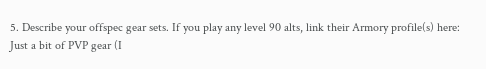5. Describe your offspec gear sets. If you play any level 90 alts, link their Armory profile(s) here:
Just a bit of PVP gear (I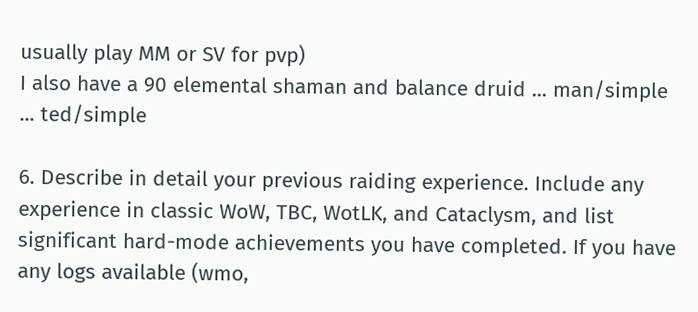usually play MM or SV for pvp)
I also have a 90 elemental shaman and balance druid ... man/simple ... ted/simple

6. Describe in detail your previous raiding experience. Include any experience in classic WoW, TBC, WotLK, and Cataclysm, and list significant hard-mode achievements you have completed. If you have any logs available (wmo,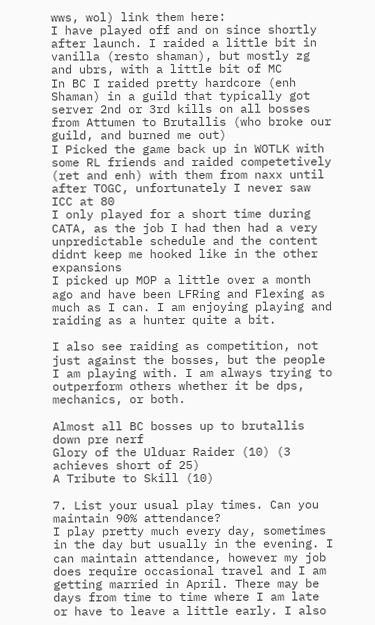wws, wol) link them here:
I have played off and on since shortly after launch. I raided a little bit in vanilla (resto shaman), but mostly zg and ubrs, with a little bit of MC
In BC I raided pretty hardcore (enh Shaman) in a guild that typically got server 2nd or 3rd kills on all bosses from Attumen to Brutallis (who broke our guild, and burned me out)
I Picked the game back up in WOTLK with some RL friends and raided competetively (ret and enh) with them from naxx until after TOGC, unfortunately I never saw ICC at 80
I only played for a short time during CATA, as the job I had then had a very unpredictable schedule and the content didnt keep me hooked like in the other expansions
I picked up MOP a little over a month ago and have been LFRing and Flexing as much as I can. I am enjoying playing and raiding as a hunter quite a bit.

I also see raiding as competition, not just against the bosses, but the people I am playing with. I am always trying to outperform others whether it be dps, mechanics, or both.

Almost all BC bosses up to brutallis down pre nerf
Glory of the Ulduar Raider (10) (3 achieves short of 25)
A Tribute to Skill (10)

7. List your usual play times. Can you maintain 90% attendance?
I play pretty much every day, sometimes in the day but usually in the evening. I can maintain attendance, however my job does require occasional travel and I am getting married in April. There may be days from time to time where I am late or have to leave a little early. I also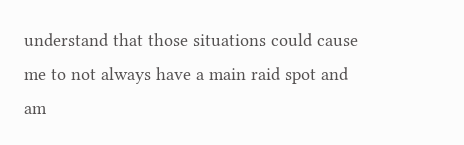understand that those situations could cause me to not always have a main raid spot and am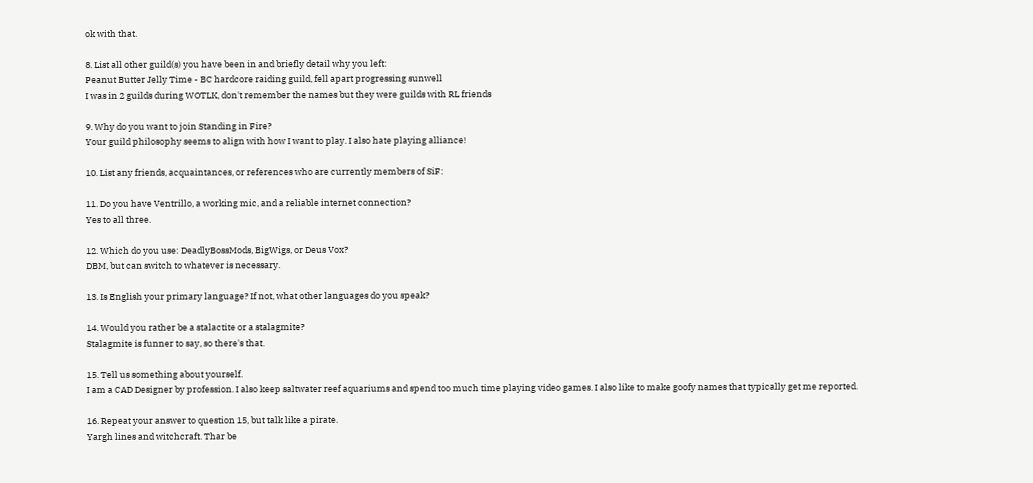ok with that.

8. List all other guild(s) you have been in and briefly detail why you left:
Peanut Butter Jelly Time - BC hardcore raiding guild, fell apart progressing sunwell
I was in 2 guilds during WOTLK, don't remember the names but they were guilds with RL friends

9. Why do you want to join Standing in Fire?
Your guild philosophy seems to align with how I want to play. I also hate playing alliance!

10. List any friends, acquaintances, or references who are currently members of SiF:

11. Do you have Ventrillo, a working mic, and a reliable internet connection?
Yes to all three.

12. Which do you use: DeadlyBossMods, BigWigs, or Deus Vox?
DBM, but can switch to whatever is necessary.

13. Is English your primary language? If not, what other languages do you speak?

14. Would you rather be a stalactite or a stalagmite?
Stalagmite is funner to say, so there's that.

15. Tell us something about yourself.
I am a CAD Designer by profession. I also keep saltwater reef aquariums and spend too much time playing video games. I also like to make goofy names that typically get me reported.

16. Repeat your answer to question 15, but talk like a pirate.
Yargh lines and witchcraft. Thar be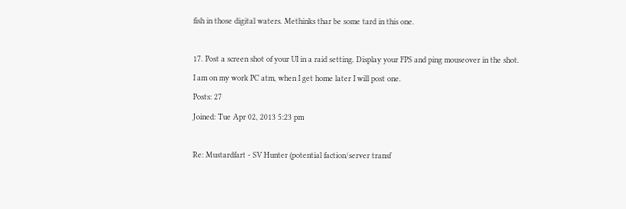fish in those digital waters. Methinks thar be some tard in this one.

17. Post a screen shot of your UI in a raid setting. Display your FPS and ping mouseover in the shot.
I am on my work PC atm, when I get home later I will post one.
Posts: 27
Joined: Tue Apr 02, 2013 5:23 pm

Re: Mustardfart - SV Hunter (potential faction/server transf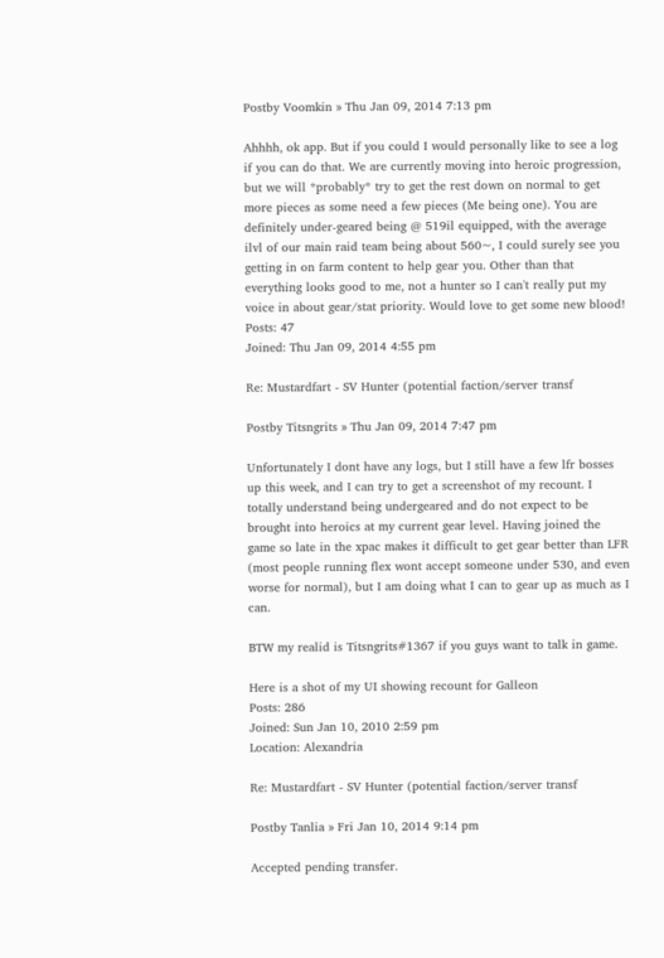Postby Voomkin » Thu Jan 09, 2014 7:13 pm

Ahhhh, ok app. But if you could I would personally like to see a log if you can do that. We are currently moving into heroic progression, but we will *probably* try to get the rest down on normal to get more pieces as some need a few pieces (Me being one). You are definitely under-geared being @ 519il equipped, with the average ilvl of our main raid team being about 560~, I could surely see you getting in on farm content to help gear you. Other than that everything looks good to me, not a hunter so I can't really put my voice in about gear/stat priority. Would love to get some new blood!
Posts: 47
Joined: Thu Jan 09, 2014 4:55 pm

Re: Mustardfart - SV Hunter (potential faction/server transf

Postby Titsngrits » Thu Jan 09, 2014 7:47 pm

Unfortunately I dont have any logs, but I still have a few lfr bosses up this week, and I can try to get a screenshot of my recount. I totally understand being undergeared and do not expect to be brought into heroics at my current gear level. Having joined the game so late in the xpac makes it difficult to get gear better than LFR (most people running flex wont accept someone under 530, and even worse for normal), but I am doing what I can to gear up as much as I can.

BTW my realid is Titsngrits#1367 if you guys want to talk in game.

Here is a shot of my UI showing recount for Galleon
Posts: 286
Joined: Sun Jan 10, 2010 2:59 pm
Location: Alexandria

Re: Mustardfart - SV Hunter (potential faction/server transf

Postby Tanlia » Fri Jan 10, 2014 9:14 pm

Accepted pending transfer.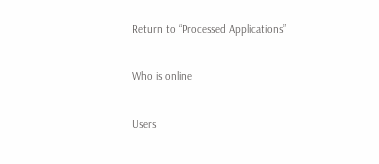Return to “Processed Applications”

Who is online

Users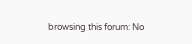browsing this forum: No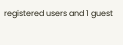registered users and 1 guest